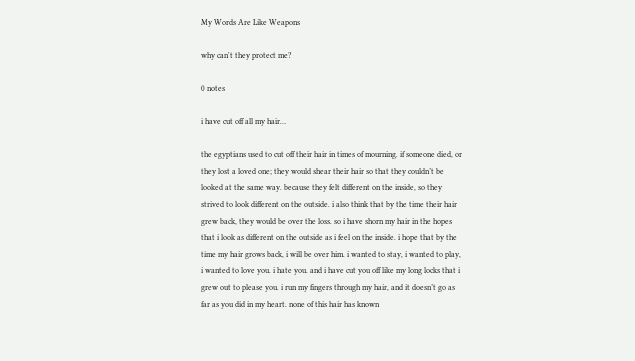My Words Are Like Weapons

why can't they protect me?

0 notes

i have cut off all my hair…

the egyptians used to cut off their hair in times of mourning. if someone died, or they lost a loved one; they would shear their hair so that they couldn’t be looked at the same way. because they felt different on the inside, so they strived to look different on the outside. i also think that by the time their hair grew back, they would be over the loss. so i have shorn my hair in the hopes that i look as different on the outside as i feel on the inside. i hope that by the time my hair grows back, i will be over him. i wanted to stay, i wanted to play, i wanted to love you. i hate you. and i have cut you off like my long locks that i grew out to please you. i run my fingers through my hair, and it doesn’t go as far as you did in my heart. none of this hair has known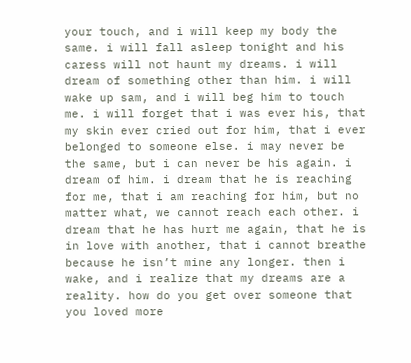your touch, and i will keep my body the same. i will fall asleep tonight and his caress will not haunt my dreams. i will dream of something other than him. i will wake up sam, and i will beg him to touch me. i will forget that i was ever his, that my skin ever cried out for him, that i ever belonged to someone else. i may never be the same, but i can never be his again. i dream of him. i dream that he is reaching for me, that i am reaching for him, but no matter what, we cannot reach each other. i dream that he has hurt me again, that he is in love with another, that i cannot breathe because he isn’t mine any longer. then i wake, and i realize that my dreams are a reality. how do you get over someone that you loved more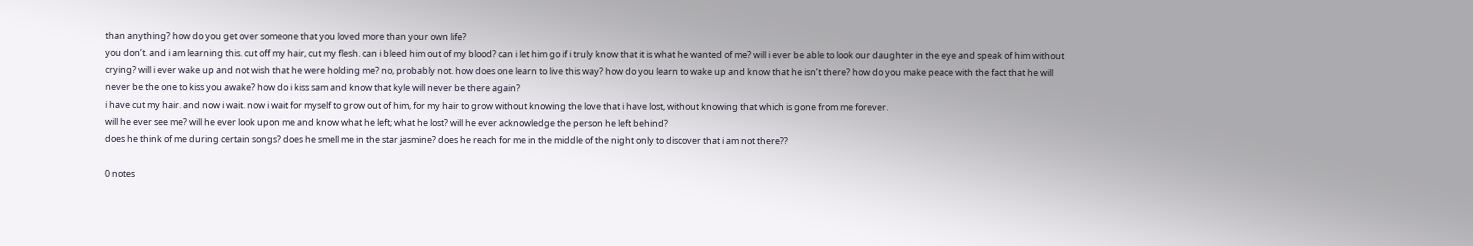than anything? how do you get over someone that you loved more than your own life?
you don’t. and i am learning this. cut off my hair, cut my flesh. can i bleed him out of my blood? can i let him go if i truly know that it is what he wanted of me? will i ever be able to look our daughter in the eye and speak of him without crying? will i ever wake up and not wish that he were holding me? no, probably not. how does one learn to live this way? how do you learn to wake up and know that he isn’t there? how do you make peace with the fact that he will never be the one to kiss you awake? how do i kiss sam and know that kyle will never be there again?
i have cut my hair. and now i wait. now i wait for myself to grow out of him, for my hair to grow without knowing the love that i have lost, without knowing that which is gone from me forever.
will he ever see me? will he ever look upon me and know what he left; what he lost? will he ever acknowledge the person he left behind?
does he think of me during certain songs? does he smell me in the star jasmine? does he reach for me in the middle of the night only to discover that i am not there??

0 notes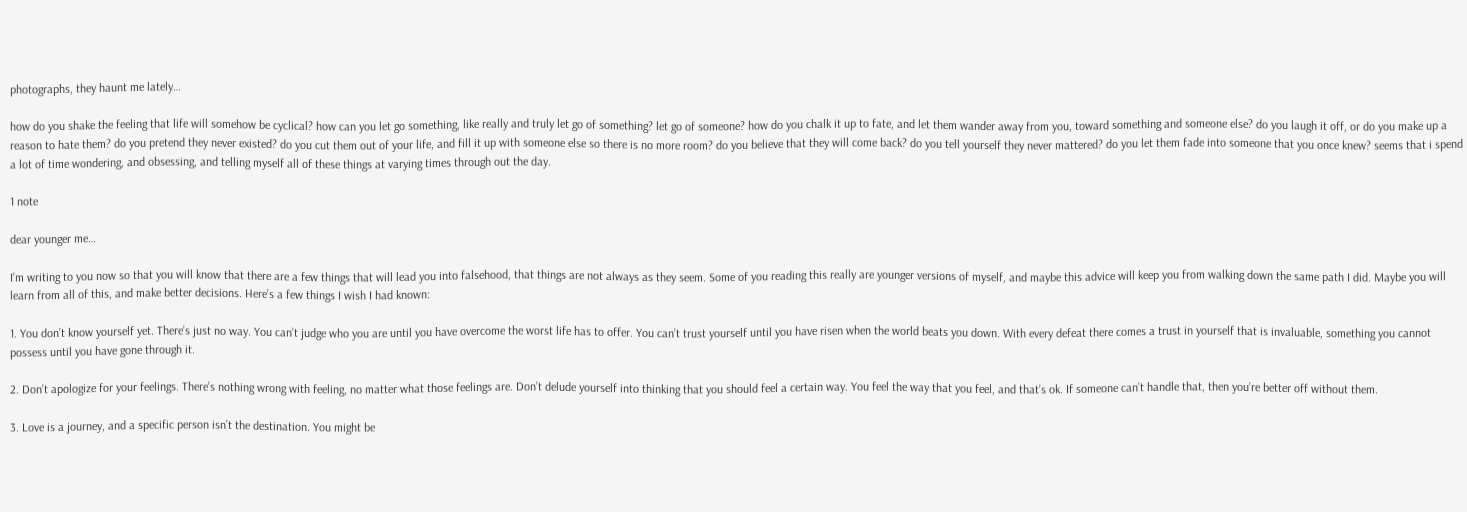photographs, they haunt me lately…

how do you shake the feeling that life will somehow be cyclical? how can you let go something, like really and truly let go of something? let go of someone? how do you chalk it up to fate, and let them wander away from you, toward something and someone else? do you laugh it off, or do you make up a reason to hate them? do you pretend they never existed? do you cut them out of your life, and fill it up with someone else so there is no more room? do you believe that they will come back? do you tell yourself they never mattered? do you let them fade into someone that you once knew? seems that i spend a lot of time wondering, and obsessing, and telling myself all of these things at varying times through out the day.

1 note

dear younger me…

I’m writing to you now so that you will know that there are a few things that will lead you into falsehood, that things are not always as they seem. Some of you reading this really are younger versions of myself, and maybe this advice will keep you from walking down the same path I did. Maybe you will learn from all of this, and make better decisions. Here’s a few things I wish I had known:

1. You don’t know yourself yet. There’s just no way. You can’t judge who you are until you have overcome the worst life has to offer. You can’t trust yourself until you have risen when the world beats you down. With every defeat there comes a trust in yourself that is invaluable, something you cannot possess until you have gone through it.

2. Don’t apologize for your feelings. There’s nothing wrong with feeling, no matter what those feelings are. Don’t delude yourself into thinking that you should feel a certain way. You feel the way that you feel, and that’s ok. If someone can’t handle that, then you’re better off without them.

3. Love is a journey, and a specific person isn’t the destination. You might be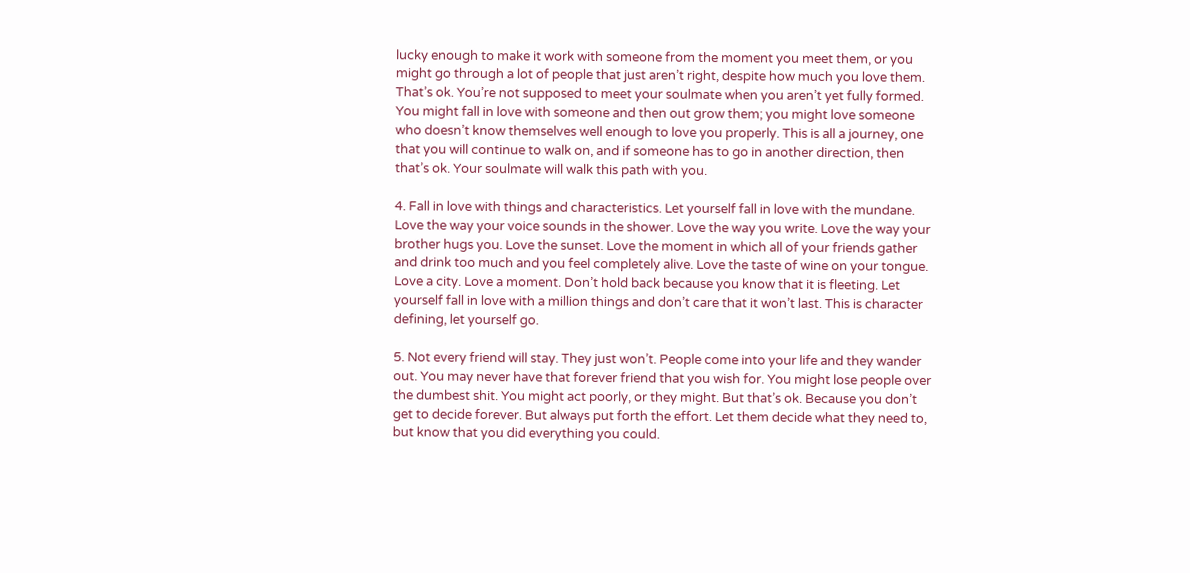lucky enough to make it work with someone from the moment you meet them, or you might go through a lot of people that just aren’t right, despite how much you love them. That’s ok. You’re not supposed to meet your soulmate when you aren’t yet fully formed. You might fall in love with someone and then out grow them; you might love someone who doesn’t know themselves well enough to love you properly. This is all a journey, one that you will continue to walk on, and if someone has to go in another direction, then that’s ok. Your soulmate will walk this path with you.

4. Fall in love with things and characteristics. Let yourself fall in love with the mundane. Love the way your voice sounds in the shower. Love the way you write. Love the way your brother hugs you. Love the sunset. Love the moment in which all of your friends gather and drink too much and you feel completely alive. Love the taste of wine on your tongue. Love a city. Love a moment. Don’t hold back because you know that it is fleeting. Let yourself fall in love with a million things and don’t care that it won’t last. This is character defining, let yourself go.

5. Not every friend will stay. They just won’t. People come into your life and they wander out. You may never have that forever friend that you wish for. You might lose people over the dumbest shit. You might act poorly, or they might. But that’s ok. Because you don’t get to decide forever. But always put forth the effort. Let them decide what they need to, but know that you did everything you could.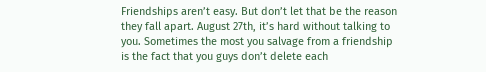Friendships aren’t easy. But don’t let that be the reason they fall apart. August 27th, it’s hard without talking to you. Sometimes the most you salvage from a friendship is the fact that you guys don’t delete each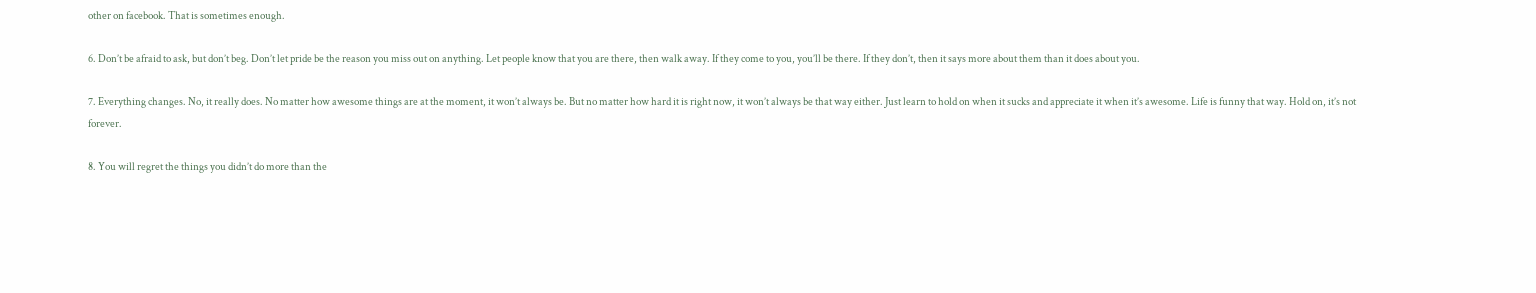other on facebook. That is sometimes enough.

6. Don’t be afraid to ask, but don’t beg. Don’t let pride be the reason you miss out on anything. Let people know that you are there, then walk away. If they come to you, you’ll be there. If they don’t, then it says more about them than it does about you.

7. Everything changes. No, it really does. No matter how awesome things are at the moment, it won’t always be. But no matter how hard it is right now, it won’t always be that way either. Just learn to hold on when it sucks and appreciate it when it’s awesome. Life is funny that way. Hold on, it’s not forever.

8. You will regret the things you didn’t do more than the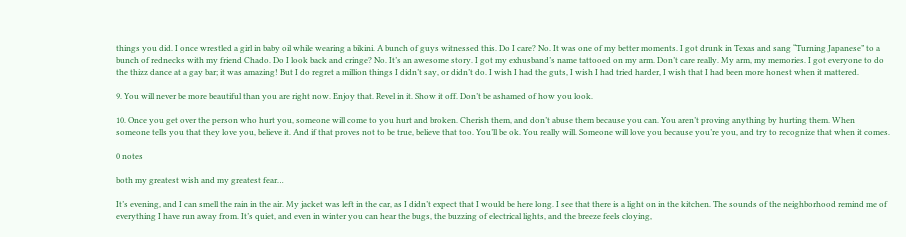things you did. I once wrestled a girl in baby oil while wearing a bikini. A bunch of guys witnessed this. Do I care? No. It was one of my better moments. I got drunk in Texas and sang “Turning Japanese” to a bunch of rednecks with my friend Chado. Do I look back and cringe? No. It’s an awesome story. I got my exhusband’s name tattooed on my arm. Don’t care really. My arm, my memories. I got everyone to do the thizz dance at a gay bar; it was amazing! But I do regret a million things I didn’t say, or didn’t do. I wish I had the guts, I wish I had tried harder, I wish that I had been more honest when it mattered.

9. You will never be more beautiful than you are right now. Enjoy that. Revel in it. Show it off. Don’t be ashamed of how you look.

10. Once you get over the person who hurt you, someone will come to you hurt and broken. Cherish them, and don’t abuse them because you can. You aren’t proving anything by hurting them. When someone tells you that they love you, believe it. And if that proves not to be true, believe that too. You’ll be ok. You really will. Someone will love you because you’re you, and try to recognize that when it comes.

0 notes

both my greatest wish and my greatest fear…

It’s evening, and I can smell the rain in the air. My jacket was left in the car, as I didn’t expect that I would be here long. I see that there is a light on in the kitchen. The sounds of the neighborhood remind me of everything I have run away from. It’s quiet, and even in winter you can hear the bugs, the buzzing of electrical lights, and the breeze feels cloying,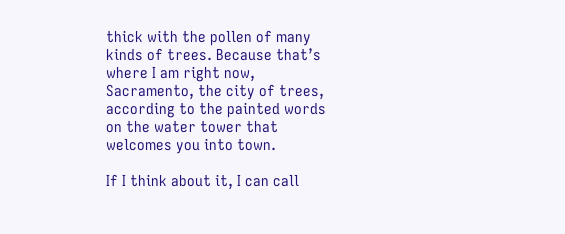thick with the pollen of many kinds of trees. Because that’s where I am right now, Sacramento, the city of trees, according to the painted words on the water tower that welcomes you into town.

If I think about it, I can call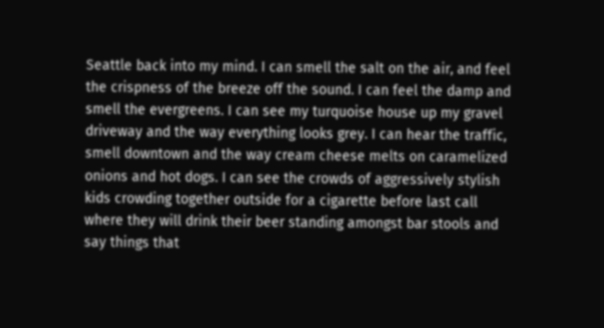Seattle back into my mind. I can smell the salt on the air, and feel the crispness of the breeze off the sound. I can feel the damp and smell the evergreens. I can see my turquoise house up my gravel driveway and the way everything looks grey. I can hear the traffic, smell downtown and the way cream cheese melts on caramelized onions and hot dogs. I can see the crowds of aggressively stylish kids crowding together outside for a cigarette before last call where they will drink their beer standing amongst bar stools and say things that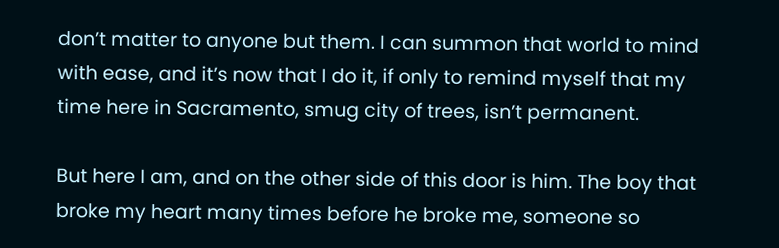don’t matter to anyone but them. I can summon that world to mind with ease, and it’s now that I do it, if only to remind myself that my time here in Sacramento, smug city of trees, isn’t permanent.

But here I am, and on the other side of this door is him. The boy that broke my heart many times before he broke me, someone so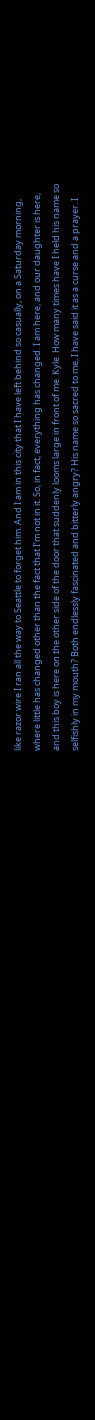like razor wire I ran all the way to Seattle to forget him. And I am in this city that I have left behind so casually, on a Saturday morning, where little has changed other than the fact that I’m not in it. So, in fact, everything has changed. I am here, and our daughter is here, and this boy is here on the other side of the door that suddenly looms large in front of me. Kyle. How many times have I held his name so selfishly in my mouth? Both endlessly fascinated and bitterly angry? His name so sacred to me, I have said it as a curse and a prayer. I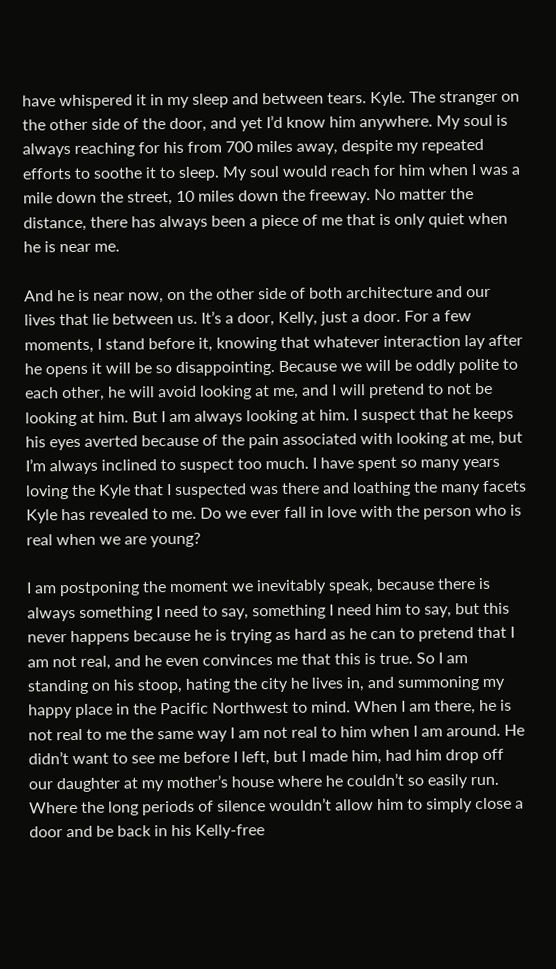have whispered it in my sleep and between tears. Kyle. The stranger on the other side of the door, and yet I’d know him anywhere. My soul is always reaching for his from 700 miles away, despite my repeated efforts to soothe it to sleep. My soul would reach for him when I was a mile down the street, 10 miles down the freeway. No matter the distance, there has always been a piece of me that is only quiet when he is near me.

And he is near now, on the other side of both architecture and our lives that lie between us. It’s a door, Kelly, just a door. For a few moments, I stand before it, knowing that whatever interaction lay after he opens it will be so disappointing. Because we will be oddly polite to each other, he will avoid looking at me, and I will pretend to not be looking at him. But I am always looking at him. I suspect that he keeps his eyes averted because of the pain associated with looking at me, but I’m always inclined to suspect too much. I have spent so many years loving the Kyle that I suspected was there and loathing the many facets Kyle has revealed to me. Do we ever fall in love with the person who is real when we are young?

I am postponing the moment we inevitably speak, because there is always something I need to say, something I need him to say, but this never happens because he is trying as hard as he can to pretend that I am not real, and he even convinces me that this is true. So I am standing on his stoop, hating the city he lives in, and summoning my happy place in the Pacific Northwest to mind. When I am there, he is not real to me the same way I am not real to him when I am around. He didn’t want to see me before I left, but I made him, had him drop off our daughter at my mother’s house where he couldn’t so easily run. Where the long periods of silence wouldn’t allow him to simply close a door and be back in his Kelly-free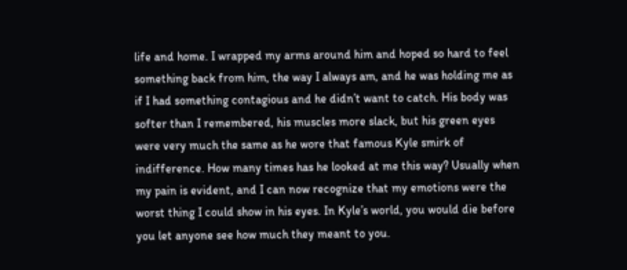life and home. I wrapped my arms around him and hoped so hard to feel something back from him, the way I always am, and he was holding me as if I had something contagious and he didn’t want to catch. His body was softer than I remembered, his muscles more slack, but his green eyes were very much the same as he wore that famous Kyle smirk of indifference. How many times has he looked at me this way? Usually when my pain is evident, and I can now recognize that my emotions were the worst thing I could show in his eyes. In Kyle’s world, you would die before you let anyone see how much they meant to you.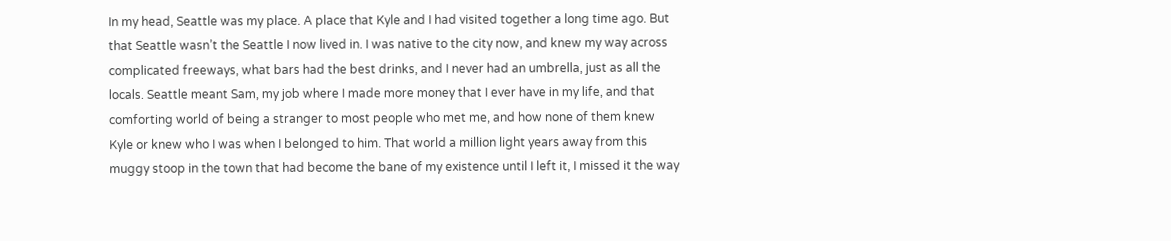In my head, Seattle was my place. A place that Kyle and I had visited together a long time ago. But that Seattle wasn’t the Seattle I now lived in. I was native to the city now, and knew my way across complicated freeways, what bars had the best drinks, and I never had an umbrella, just as all the locals. Seattle meant Sam, my job where I made more money that I ever have in my life, and that comforting world of being a stranger to most people who met me, and how none of them knew Kyle or knew who I was when I belonged to him. That world a million light years away from this muggy stoop in the town that had become the bane of my existence until I left it, I missed it the way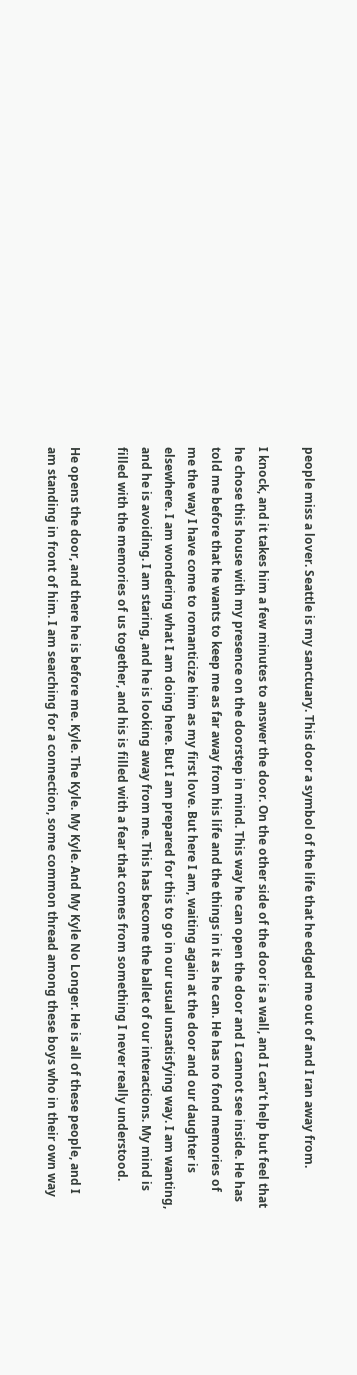people miss a lover. Seattle is my sanctuary. This door a symbol of the life that he edged me out of and I ran away from.

I knock, and it takes him a few minutes to answer the door. On the other side of the door is a wall, and I can’t help but feel that he chose this house with my presence on the doorstep in mind. This way he can open the door and I cannot see inside. He has told me before that he wants to keep me as far away from his life and the things in it as he can. He has no fond memories of me the way I have come to romanticize him as my first love. But here I am, waiting again at the door and our daughter is elsewhere. I am wondering what I am doing here. But I am prepared for this to go in our usual unsatisfying way. I am wanting, and he is avoiding. I am staring, and he is looking away from me. This has become the ballet of our interactions. My mind is filled with the memories of us together, and his is filled with a fear that comes from something I never really understood.

He opens the door, and there he is before me. Kyle. The Kyle. My Kyle. And My Kyle No Longer. He is all of these people, and I am standing in front of him. I am searching for a connection, some common thread among these boys who in their own way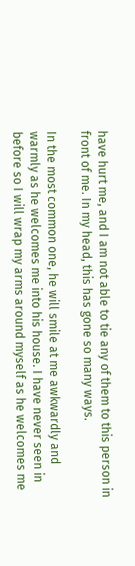have hurt me, and I am not able to tie any of them to this person in front of me. In my head, this has gone so many ways.

In the most common one, he will smile at me awkwardly and warmly as he welcomes me into his house. I have never seen in before so I will wrap my arms around myself as he welcomes me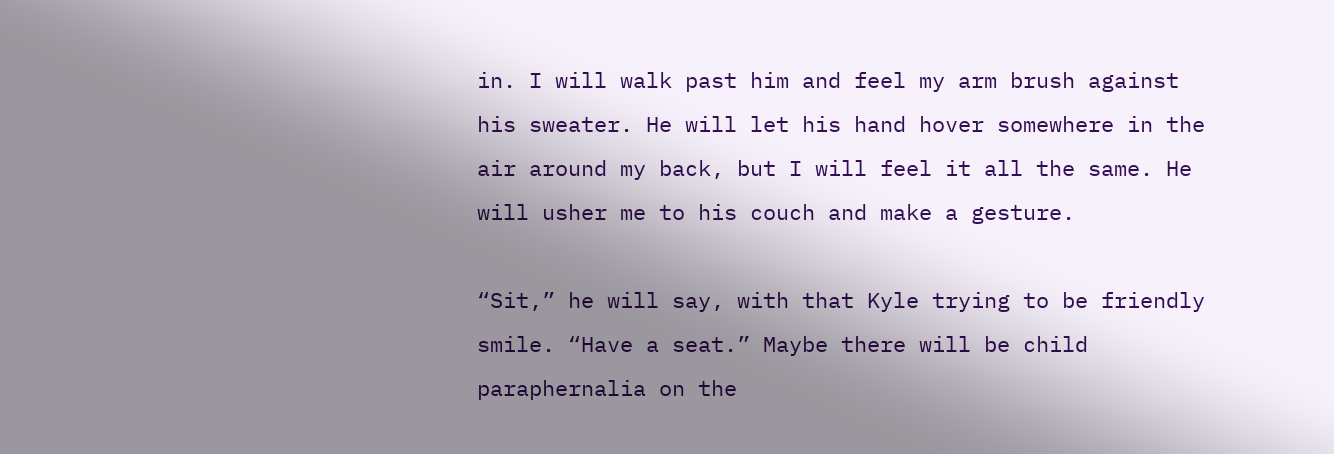in. I will walk past him and feel my arm brush against his sweater. He will let his hand hover somewhere in the air around my back, but I will feel it all the same. He will usher me to his couch and make a gesture.

“Sit,” he will say, with that Kyle trying to be friendly smile. “Have a seat.” Maybe there will be child paraphernalia on the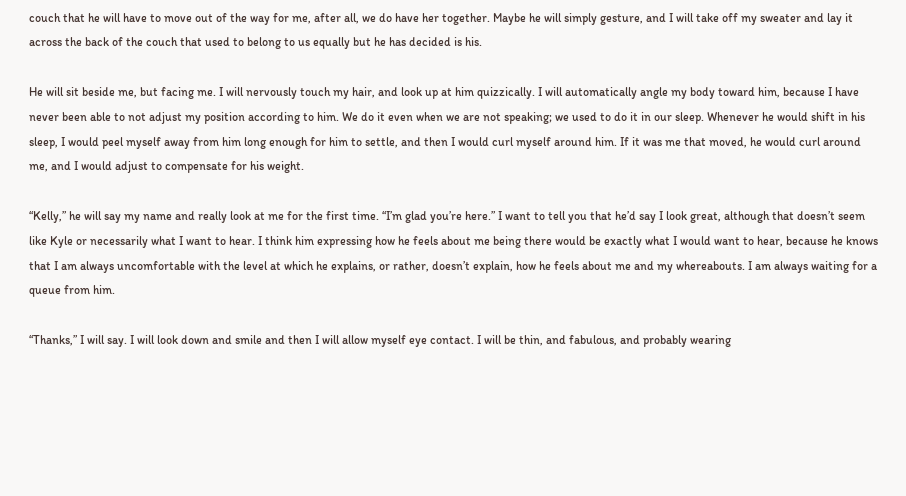couch that he will have to move out of the way for me, after all, we do have her together. Maybe he will simply gesture, and I will take off my sweater and lay it across the back of the couch that used to belong to us equally but he has decided is his.

He will sit beside me, but facing me. I will nervously touch my hair, and look up at him quizzically. I will automatically angle my body toward him, because I have never been able to not adjust my position according to him. We do it even when we are not speaking; we used to do it in our sleep. Whenever he would shift in his sleep, I would peel myself away from him long enough for him to settle, and then I would curl myself around him. If it was me that moved, he would curl around me, and I would adjust to compensate for his weight.

“Kelly,” he will say my name and really look at me for the first time. “I’m glad you’re here.” I want to tell you that he’d say I look great, although that doesn’t seem like Kyle or necessarily what I want to hear. I think him expressing how he feels about me being there would be exactly what I would want to hear, because he knows that I am always uncomfortable with the level at which he explains, or rather, doesn’t explain, how he feels about me and my whereabouts. I am always waiting for a queue from him.

“Thanks,” I will say. I will look down and smile and then I will allow myself eye contact. I will be thin, and fabulous, and probably wearing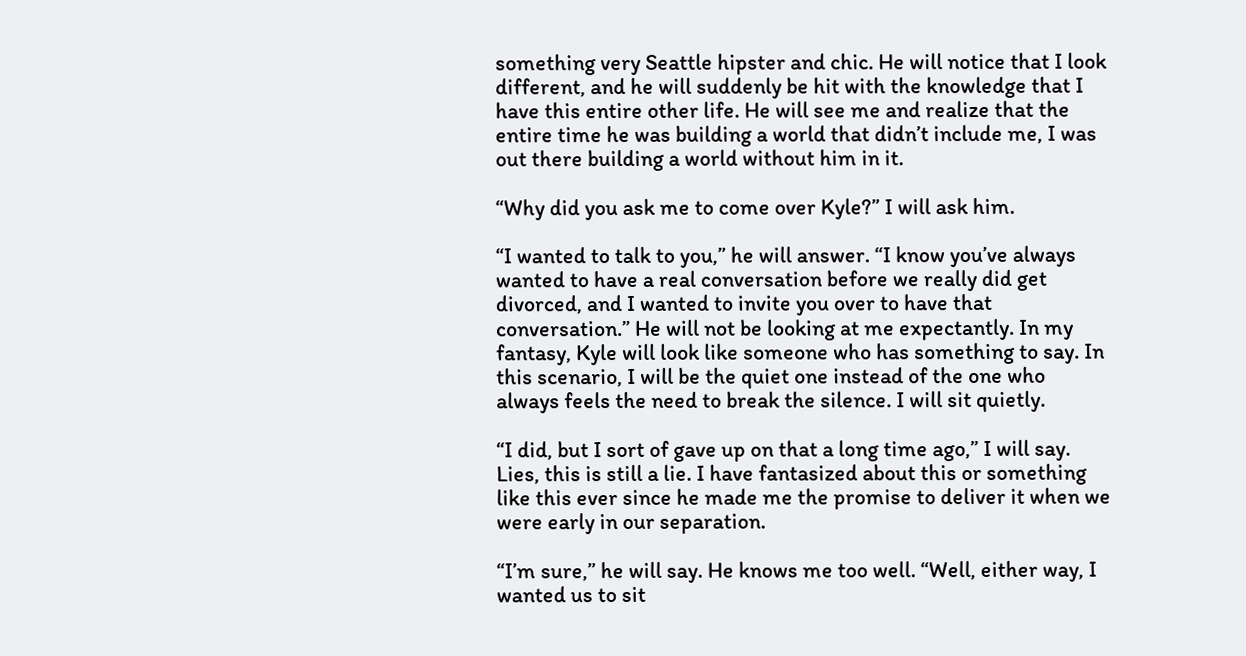something very Seattle hipster and chic. He will notice that I look different, and he will suddenly be hit with the knowledge that I have this entire other life. He will see me and realize that the entire time he was building a world that didn’t include me, I was out there building a world without him in it.

“Why did you ask me to come over Kyle?” I will ask him.

“I wanted to talk to you,” he will answer. “I know you’ve always wanted to have a real conversation before we really did get divorced, and I wanted to invite you over to have that conversation.” He will not be looking at me expectantly. In my fantasy, Kyle will look like someone who has something to say. In this scenario, I will be the quiet one instead of the one who always feels the need to break the silence. I will sit quietly.

“I did, but I sort of gave up on that a long time ago,” I will say. Lies, this is still a lie. I have fantasized about this or something like this ever since he made me the promise to deliver it when we were early in our separation.

“I’m sure,” he will say. He knows me too well. “Well, either way, I wanted us to sit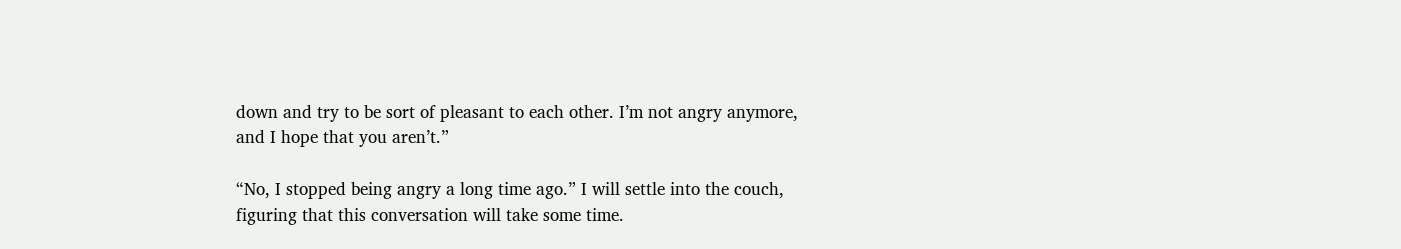down and try to be sort of pleasant to each other. I’m not angry anymore, and I hope that you aren’t.”

“No, I stopped being angry a long time ago.” I will settle into the couch, figuring that this conversation will take some time.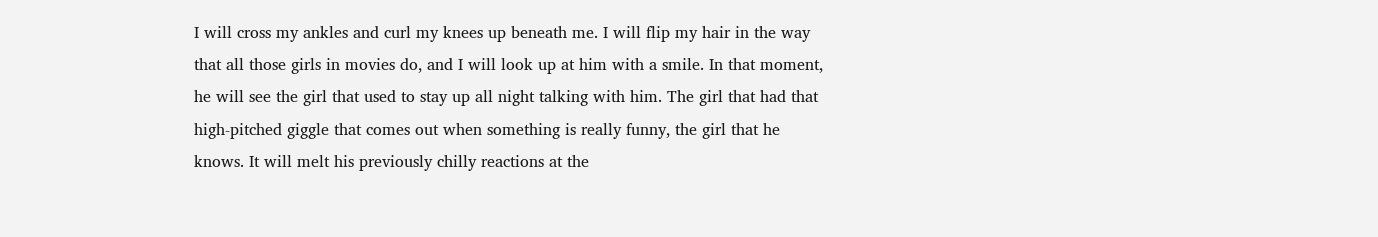I will cross my ankles and curl my knees up beneath me. I will flip my hair in the way that all those girls in movies do, and I will look up at him with a smile. In that moment, he will see the girl that used to stay up all night talking with him. The girl that had that high-pitched giggle that comes out when something is really funny, the girl that he knows. It will melt his previously chilly reactions at the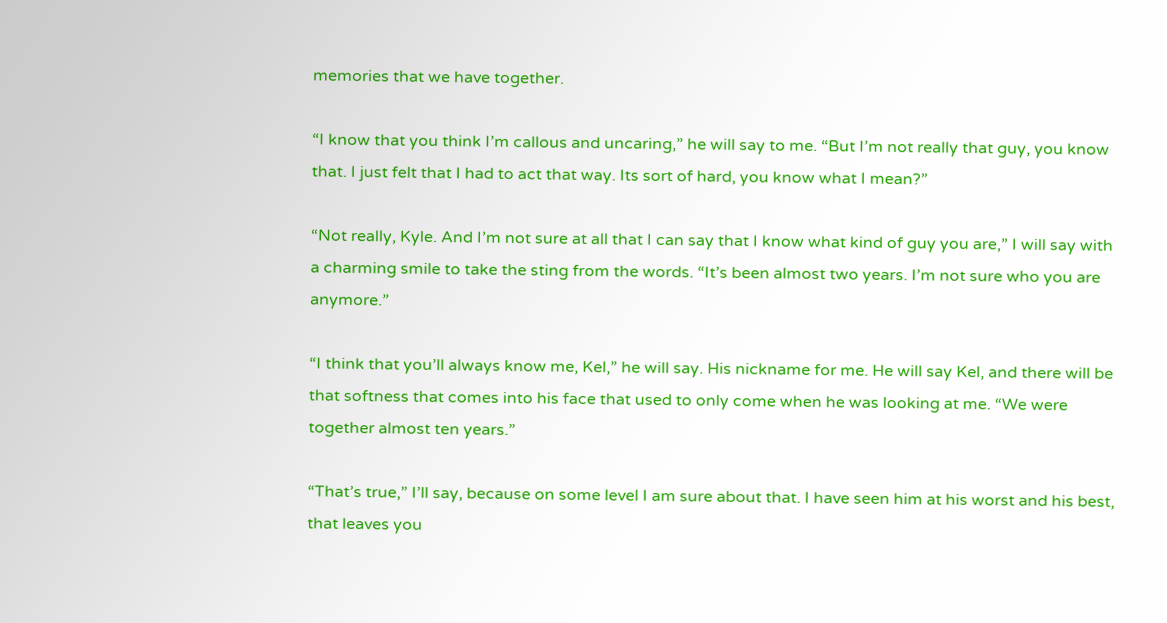memories that we have together.

“I know that you think I’m callous and uncaring,” he will say to me. “But I’m not really that guy, you know that. I just felt that I had to act that way. Its sort of hard, you know what I mean?”

“Not really, Kyle. And I’m not sure at all that I can say that I know what kind of guy you are,” I will say with a charming smile to take the sting from the words. “It’s been almost two years. I’m not sure who you are anymore.”

“I think that you’ll always know me, Kel,” he will say. His nickname for me. He will say Kel, and there will be that softness that comes into his face that used to only come when he was looking at me. “We were together almost ten years.”

“That’s true,” I’ll say, because on some level I am sure about that. I have seen him at his worst and his best, that leaves you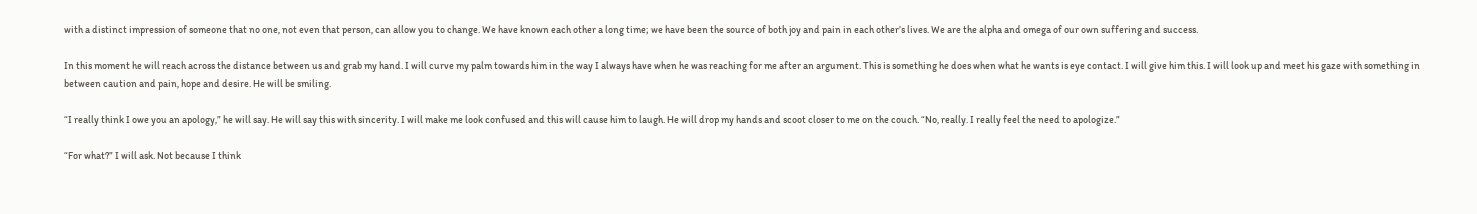with a distinct impression of someone that no one, not even that person, can allow you to change. We have known each other a long time; we have been the source of both joy and pain in each other’s lives. We are the alpha and omega of our own suffering and success.

In this moment he will reach across the distance between us and grab my hand. I will curve my palm towards him in the way I always have when he was reaching for me after an argument. This is something he does when what he wants is eye contact. I will give him this. I will look up and meet his gaze with something in between caution and pain, hope and desire. He will be smiling.

“I really think I owe you an apology,” he will say. He will say this with sincerity. I will make me look confused and this will cause him to laugh. He will drop my hands and scoot closer to me on the couch. “No, really. I really feel the need to apologize.”

“For what?” I will ask. Not because I think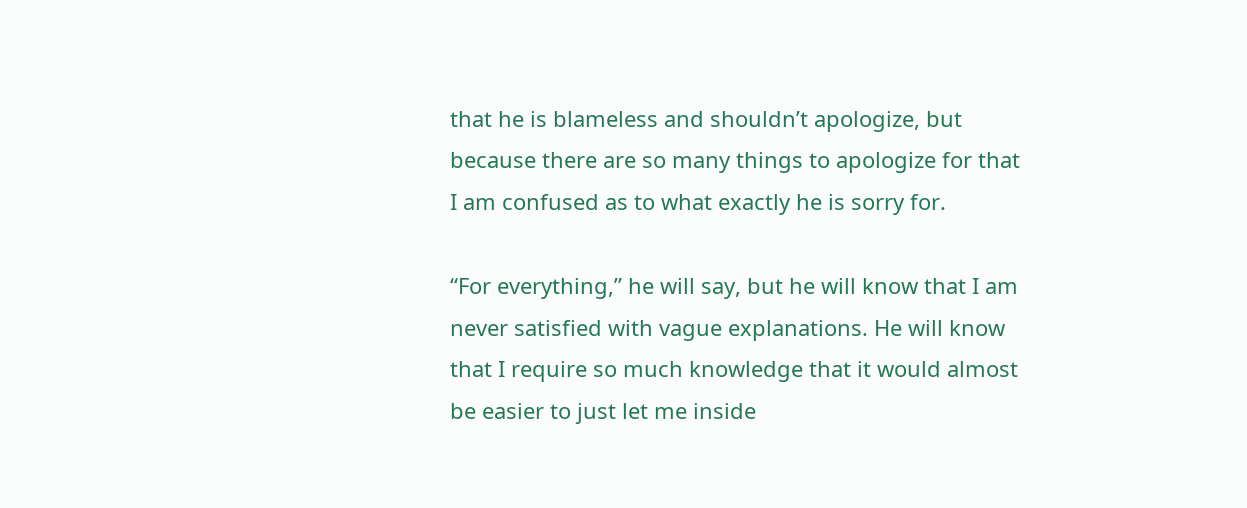that he is blameless and shouldn’t apologize, but because there are so many things to apologize for that I am confused as to what exactly he is sorry for.

“For everything,” he will say, but he will know that I am never satisfied with vague explanations. He will know that I require so much knowledge that it would almost be easier to just let me inside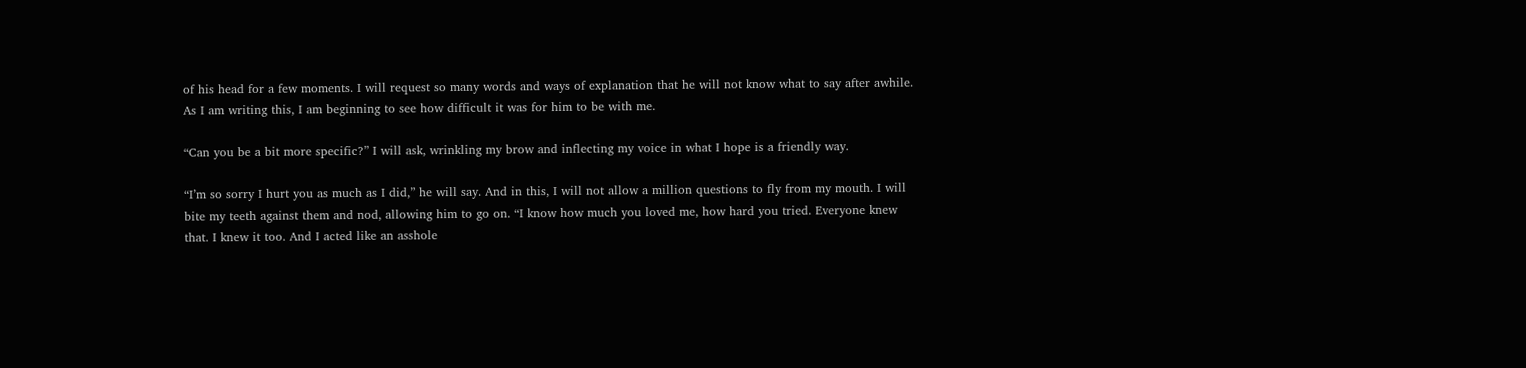of his head for a few moments. I will request so many words and ways of explanation that he will not know what to say after awhile. As I am writing this, I am beginning to see how difficult it was for him to be with me.

“Can you be a bit more specific?” I will ask, wrinkling my brow and inflecting my voice in what I hope is a friendly way.

“I’m so sorry I hurt you as much as I did,” he will say. And in this, I will not allow a million questions to fly from my mouth. I will bite my teeth against them and nod, allowing him to go on. “I know how much you loved me, how hard you tried. Everyone knew that. I knew it too. And I acted like an asshole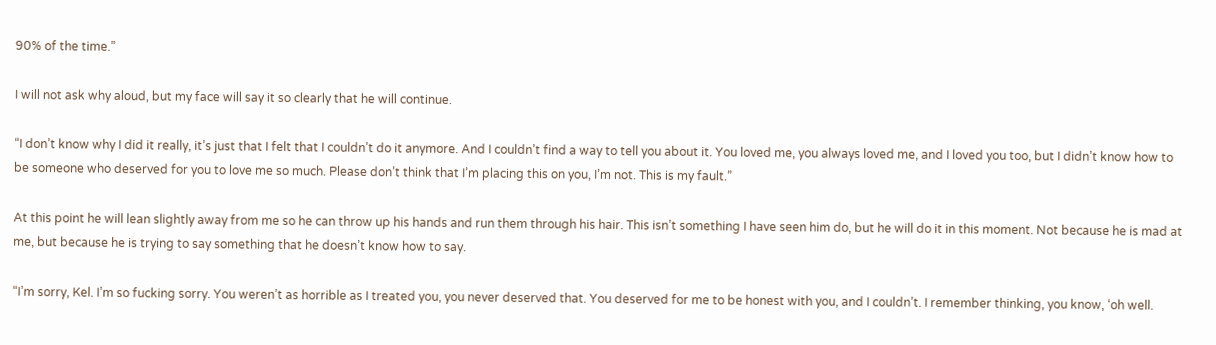90% of the time.”

I will not ask why aloud, but my face will say it so clearly that he will continue.

“I don’t know why I did it really, it’s just that I felt that I couldn’t do it anymore. And I couldn’t find a way to tell you about it. You loved me, you always loved me, and I loved you too, but I didn’t know how to be someone who deserved for you to love me so much. Please don’t think that I’m placing this on you, I’m not. This is my fault.”

At this point he will lean slightly away from me so he can throw up his hands and run them through his hair. This isn’t something I have seen him do, but he will do it in this moment. Not because he is mad at me, but because he is trying to say something that he doesn’t know how to say.

“I’m sorry, Kel. I’m so fucking sorry. You weren’t as horrible as I treated you, you never deserved that. You deserved for me to be honest with you, and I couldn’t. I remember thinking, you know, ‘oh well.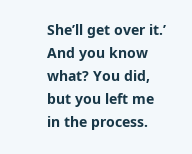She’ll get over it.’ And you know what? You did, but you left me in the process.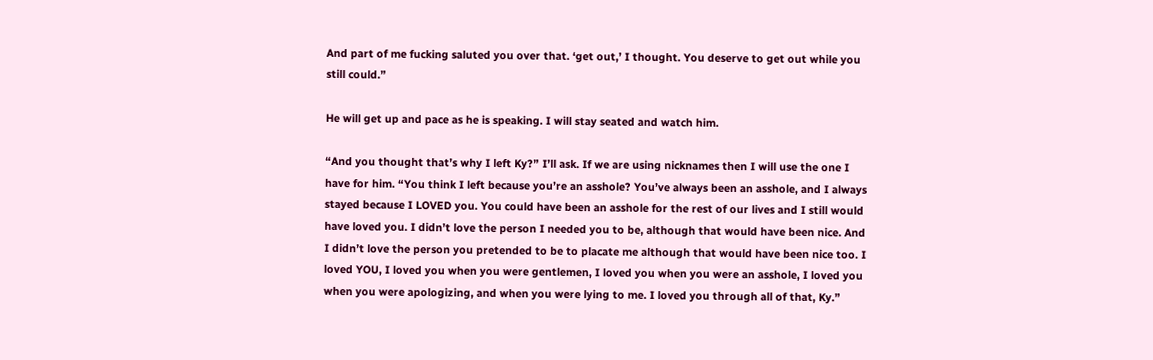And part of me fucking saluted you over that. ‘get out,’ I thought. You deserve to get out while you still could.”

He will get up and pace as he is speaking. I will stay seated and watch him.

“And you thought that’s why I left Ky?” I’ll ask. If we are using nicknames then I will use the one I have for him. “You think I left because you’re an asshole? You’ve always been an asshole, and I always stayed because I LOVED you. You could have been an asshole for the rest of our lives and I still would have loved you. I didn’t love the person I needed you to be, although that would have been nice. And I didn’t love the person you pretended to be to placate me although that would have been nice too. I loved YOU, I loved you when you were gentlemen, I loved you when you were an asshole, I loved you when you were apologizing, and when you were lying to me. I loved you through all of that, Ky.”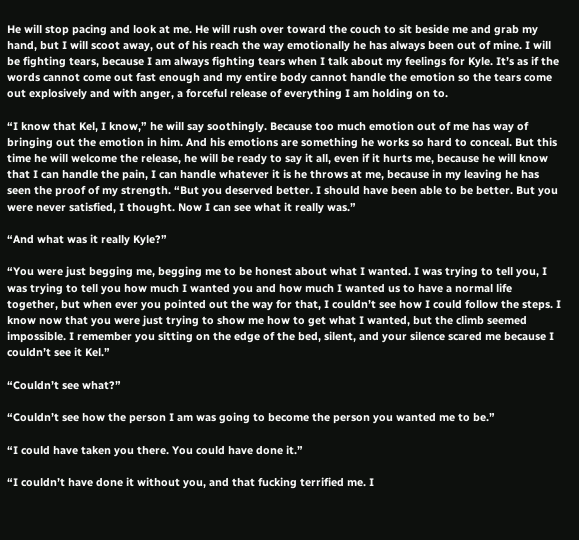He will stop pacing and look at me. He will rush over toward the couch to sit beside me and grab my hand, but I will scoot away, out of his reach the way emotionally he has always been out of mine. I will be fighting tears, because I am always fighting tears when I talk about my feelings for Kyle. It’s as if the words cannot come out fast enough and my entire body cannot handle the emotion so the tears come out explosively and with anger, a forceful release of everything I am holding on to.

“I know that Kel, I know,” he will say soothingly. Because too much emotion out of me has way of bringing out the emotion in him. And his emotions are something he works so hard to conceal. But this time he will welcome the release, he will be ready to say it all, even if it hurts me, because he will know that I can handle the pain, I can handle whatever it is he throws at me, because in my leaving he has seen the proof of my strength. “But you deserved better. I should have been able to be better. But you were never satisfied, I thought. Now I can see what it really was.”

“And what was it really Kyle?”

“You were just begging me, begging me to be honest about what I wanted. I was trying to tell you, I was trying to tell you how much I wanted you and how much I wanted us to have a normal life together, but when ever you pointed out the way for that, I couldn’t see how I could follow the steps. I know now that you were just trying to show me how to get what I wanted, but the climb seemed impossible. I remember you sitting on the edge of the bed, silent, and your silence scared me because I couldn’t see it Kel.”

“Couldn’t see what?”

“Couldn’t see how the person I am was going to become the person you wanted me to be.”

“I could have taken you there. You could have done it.”

“I couldn’t have done it without you, and that fucking terrified me. I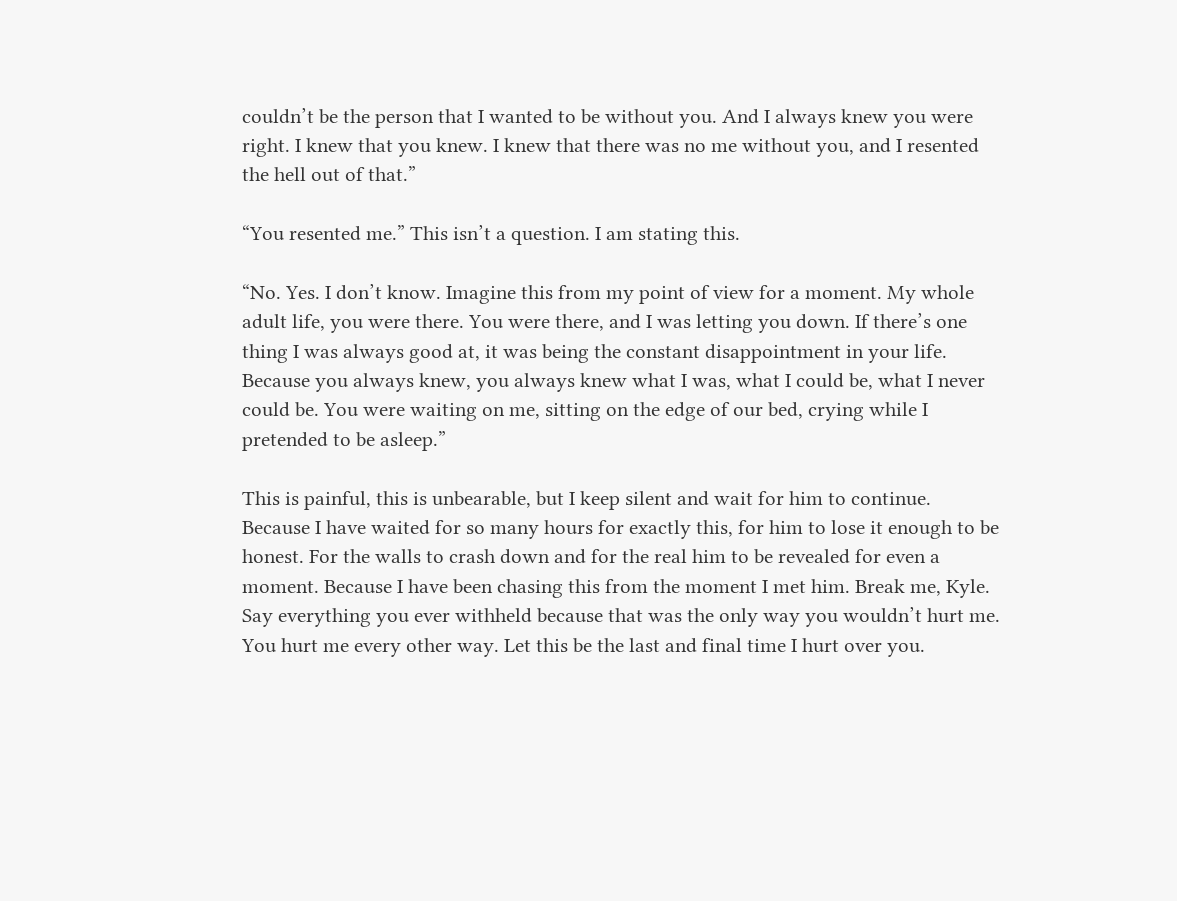couldn’t be the person that I wanted to be without you. And I always knew you were right. I knew that you knew. I knew that there was no me without you, and I resented the hell out of that.”

“You resented me.” This isn’t a question. I am stating this.

“No. Yes. I don’t know. Imagine this from my point of view for a moment. My whole adult life, you were there. You were there, and I was letting you down. If there’s one thing I was always good at, it was being the constant disappointment in your life. Because you always knew, you always knew what I was, what I could be, what I never could be. You were waiting on me, sitting on the edge of our bed, crying while I pretended to be asleep.”

This is painful, this is unbearable, but I keep silent and wait for him to continue. Because I have waited for so many hours for exactly this, for him to lose it enough to be honest. For the walls to crash down and for the real him to be revealed for even a moment. Because I have been chasing this from the moment I met him. Break me, Kyle. Say everything you ever withheld because that was the only way you wouldn’t hurt me. You hurt me every other way. Let this be the last and final time I hurt over you.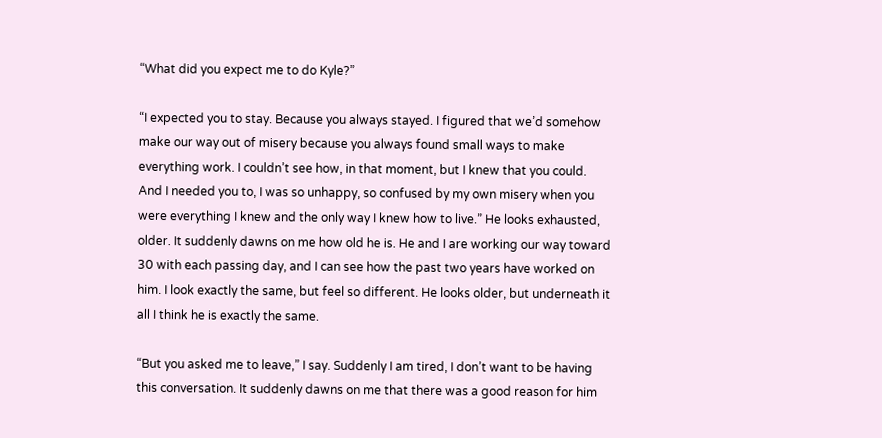“What did you expect me to do Kyle?”

“I expected you to stay. Because you always stayed. I figured that we’d somehow make our way out of misery because you always found small ways to make everything work. I couldn’t see how, in that moment, but I knew that you could. And I needed you to, I was so unhappy, so confused by my own misery when you were everything I knew and the only way I knew how to live.” He looks exhausted, older. It suddenly dawns on me how old he is. He and I are working our way toward 30 with each passing day, and I can see how the past two years have worked on him. I look exactly the same, but feel so different. He looks older, but underneath it all I think he is exactly the same.

“But you asked me to leave,” I say. Suddenly I am tired, I don’t want to be having this conversation. It suddenly dawns on me that there was a good reason for him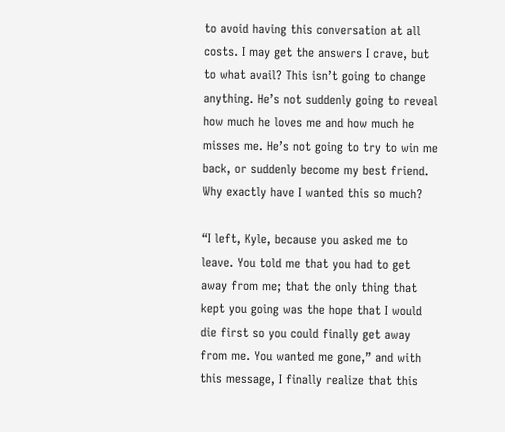to avoid having this conversation at all costs. I may get the answers I crave, but to what avail? This isn’t going to change anything. He’s not suddenly going to reveal how much he loves me and how much he misses me. He’s not going to try to win me back, or suddenly become my best friend. Why exactly have I wanted this so much?

“I left, Kyle, because you asked me to leave. You told me that you had to get away from me; that the only thing that kept you going was the hope that I would die first so you could finally get away from me. You wanted me gone,” and with this message, I finally realize that this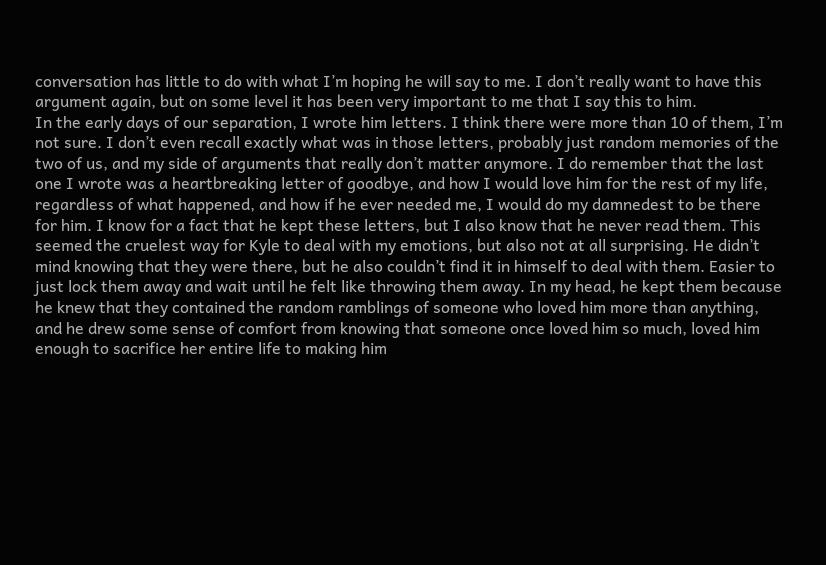conversation has little to do with what I’m hoping he will say to me. I don’t really want to have this argument again, but on some level it has been very important to me that I say this to him.
In the early days of our separation, I wrote him letters. I think there were more than 10 of them, I’m not sure. I don’t even recall exactly what was in those letters, probably just random memories of the two of us, and my side of arguments that really don’t matter anymore. I do remember that the last one I wrote was a heartbreaking letter of goodbye, and how I would love him for the rest of my life, regardless of what happened, and how if he ever needed me, I would do my damnedest to be there for him. I know for a fact that he kept these letters, but I also know that he never read them. This seemed the cruelest way for Kyle to deal with my emotions, but also not at all surprising. He didn’t mind knowing that they were there, but he also couldn’t find it in himself to deal with them. Easier to just lock them away and wait until he felt like throwing them away. In my head, he kept them because he knew that they contained the random ramblings of someone who loved him more than anything, and he drew some sense of comfort from knowing that someone once loved him so much, loved him enough to sacrifice her entire life to making him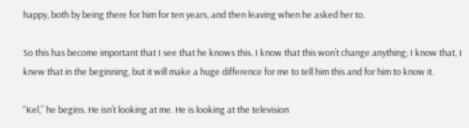happy, both by being there for him for ten years, and then leaving when he asked her to.

So this has become important that I see that he knows this. I know that this won’t change anything; I know that, I knew that in the beginning, but it will make a huge difference for me to tell him this and for him to know it.

“Kel,” he begins. He isn’t looking at me. He is looking at the television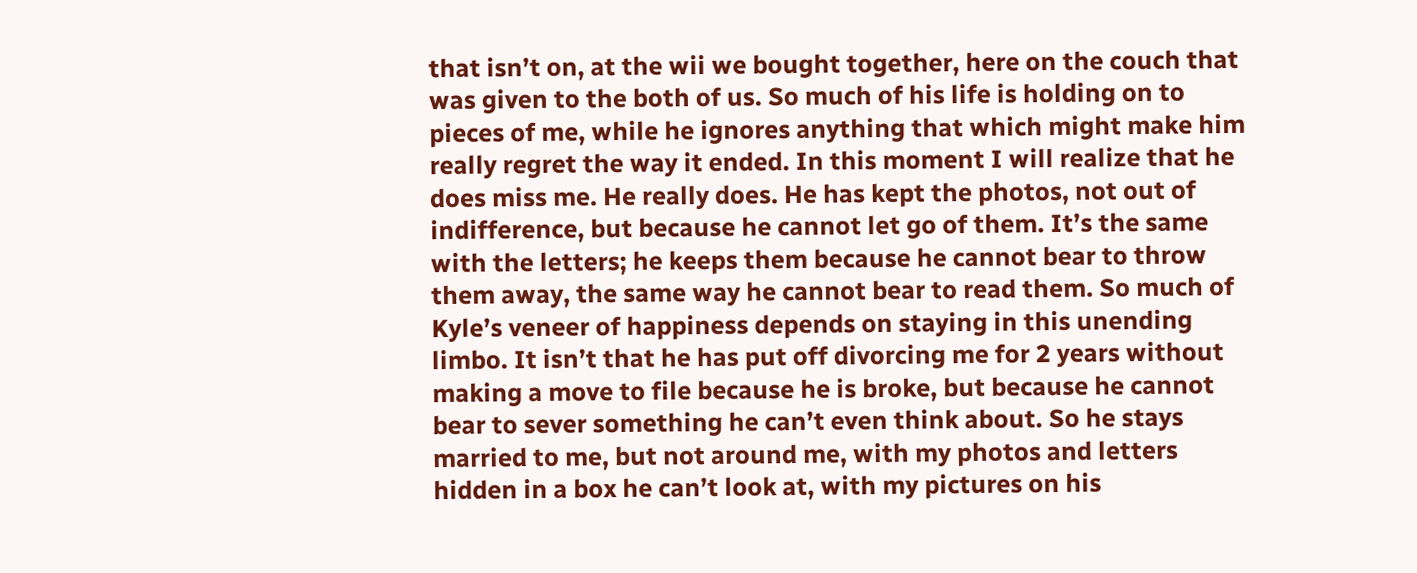that isn’t on, at the wii we bought together, here on the couch that was given to the both of us. So much of his life is holding on to pieces of me, while he ignores anything that which might make him really regret the way it ended. In this moment I will realize that he does miss me. He really does. He has kept the photos, not out of indifference, but because he cannot let go of them. It’s the same with the letters; he keeps them because he cannot bear to throw them away, the same way he cannot bear to read them. So much of Kyle’s veneer of happiness depends on staying in this unending limbo. It isn’t that he has put off divorcing me for 2 years without making a move to file because he is broke, but because he cannot bear to sever something he can’t even think about. So he stays married to me, but not around me, with my photos and letters hidden in a box he can’t look at, with my pictures on his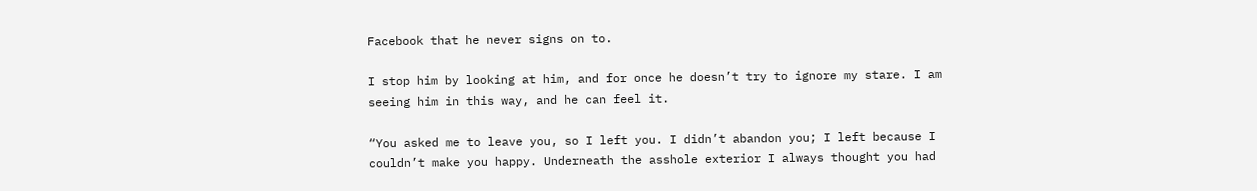Facebook that he never signs on to.

I stop him by looking at him, and for once he doesn’t try to ignore my stare. I am seeing him in this way, and he can feel it.

“You asked me to leave you, so I left you. I didn’t abandon you; I left because I couldn’t make you happy. Underneath the asshole exterior I always thought you had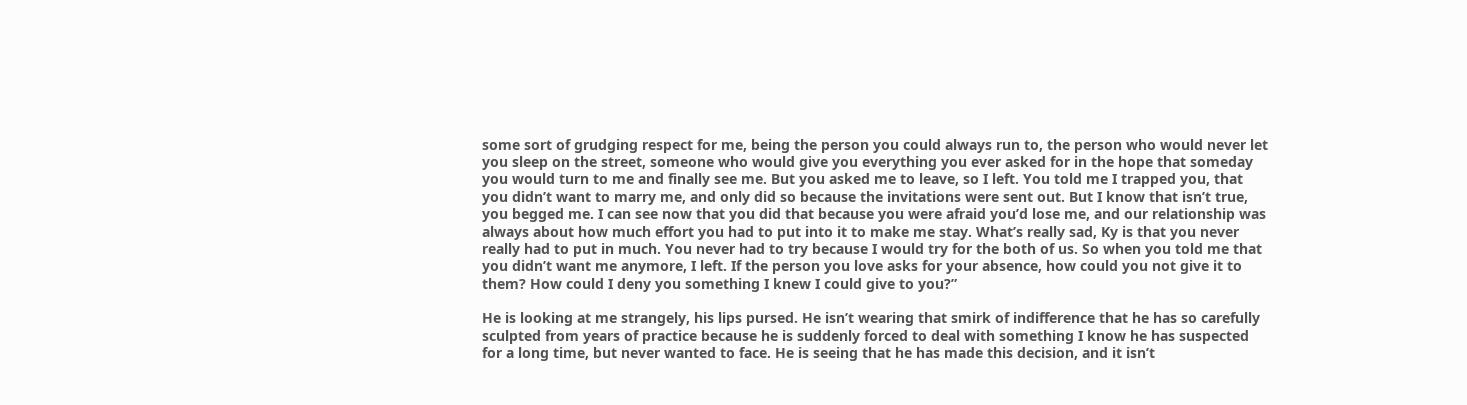some sort of grudging respect for me, being the person you could always run to, the person who would never let you sleep on the street, someone who would give you everything you ever asked for in the hope that someday you would turn to me and finally see me. But you asked me to leave, so I left. You told me I trapped you, that you didn’t want to marry me, and only did so because the invitations were sent out. But I know that isn’t true, you begged me. I can see now that you did that because you were afraid you’d lose me, and our relationship was always about how much effort you had to put into it to make me stay. What’s really sad, Ky is that you never really had to put in much. You never had to try because I would try for the both of us. So when you told me that you didn’t want me anymore, I left. If the person you love asks for your absence, how could you not give it to them? How could I deny you something I knew I could give to you?”

He is looking at me strangely, his lips pursed. He isn’t wearing that smirk of indifference that he has so carefully sculpted from years of practice because he is suddenly forced to deal with something I know he has suspected for a long time, but never wanted to face. He is seeing that he has made this decision, and it isn’t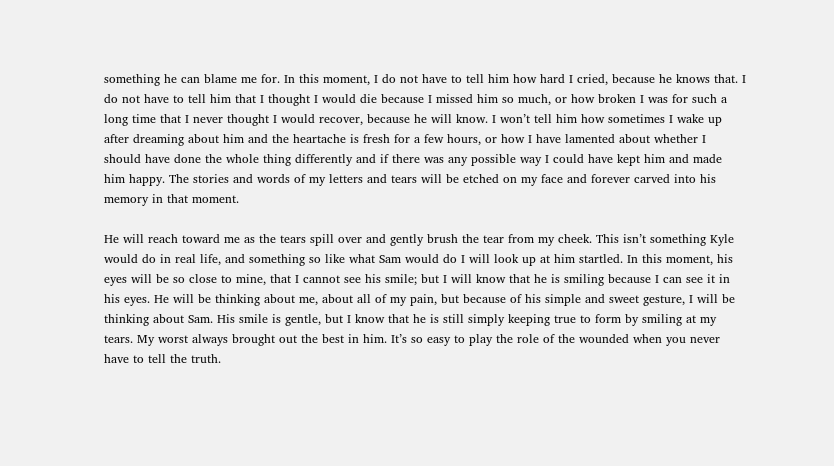something he can blame me for. In this moment, I do not have to tell him how hard I cried, because he knows that. I do not have to tell him that I thought I would die because I missed him so much, or how broken I was for such a long time that I never thought I would recover, because he will know. I won’t tell him how sometimes I wake up after dreaming about him and the heartache is fresh for a few hours, or how I have lamented about whether I should have done the whole thing differently and if there was any possible way I could have kept him and made him happy. The stories and words of my letters and tears will be etched on my face and forever carved into his memory in that moment.

He will reach toward me as the tears spill over and gently brush the tear from my cheek. This isn’t something Kyle would do in real life, and something so like what Sam would do I will look up at him startled. In this moment, his eyes will be so close to mine, that I cannot see his smile; but I will know that he is smiling because I can see it in his eyes. He will be thinking about me, about all of my pain, but because of his simple and sweet gesture, I will be thinking about Sam. His smile is gentle, but I know that he is still simply keeping true to form by smiling at my tears. My worst always brought out the best in him. It’s so easy to play the role of the wounded when you never have to tell the truth.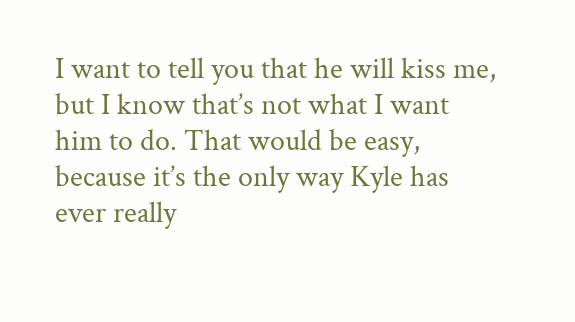I want to tell you that he will kiss me, but I know that’s not what I want him to do. That would be easy, because it’s the only way Kyle has ever really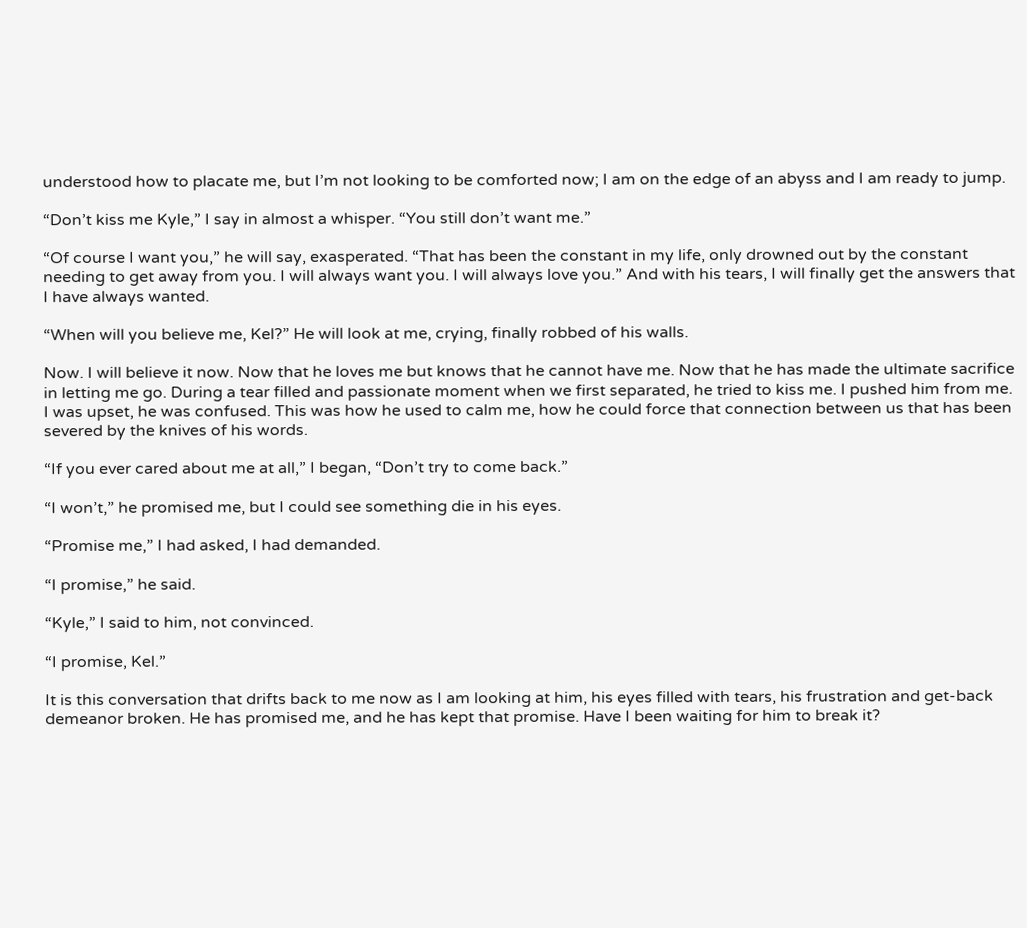understood how to placate me, but I’m not looking to be comforted now; I am on the edge of an abyss and I am ready to jump.

“Don’t kiss me Kyle,” I say in almost a whisper. “You still don’t want me.”

“Of course I want you,” he will say, exasperated. “That has been the constant in my life, only drowned out by the constant needing to get away from you. I will always want you. I will always love you.” And with his tears, I will finally get the answers that I have always wanted.

“When will you believe me, Kel?” He will look at me, crying, finally robbed of his walls.

Now. I will believe it now. Now that he loves me but knows that he cannot have me. Now that he has made the ultimate sacrifice in letting me go. During a tear filled and passionate moment when we first separated, he tried to kiss me. I pushed him from me. I was upset, he was confused. This was how he used to calm me, how he could force that connection between us that has been severed by the knives of his words.

“If you ever cared about me at all,” I began, “Don’t try to come back.”

“I won’t,” he promised me, but I could see something die in his eyes.

“Promise me,” I had asked, I had demanded.

“I promise,” he said.

“Kyle,” I said to him, not convinced.

“I promise, Kel.”

It is this conversation that drifts back to me now as I am looking at him, his eyes filled with tears, his frustration and get-back demeanor broken. He has promised me, and he has kept that promise. Have I been waiting for him to break it?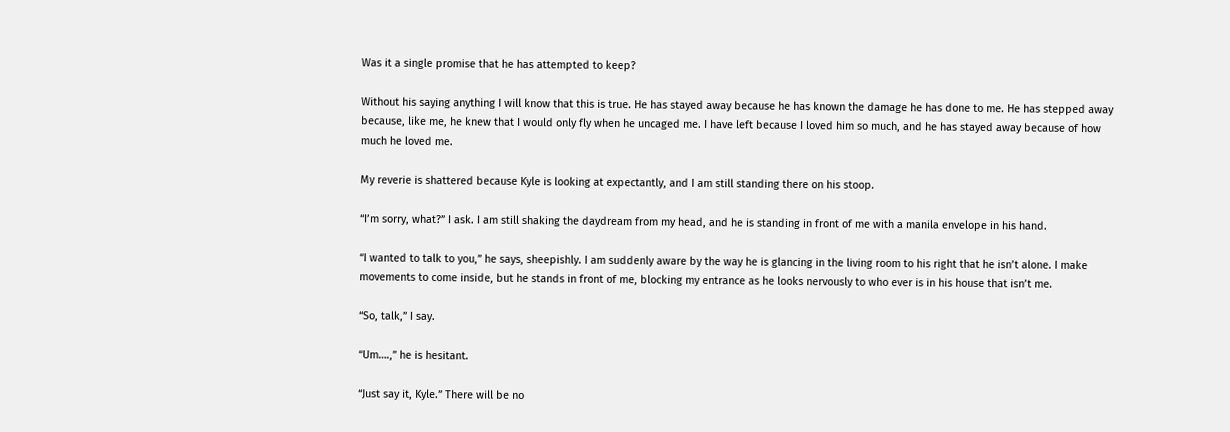Was it a single promise that he has attempted to keep?

Without his saying anything I will know that this is true. He has stayed away because he has known the damage he has done to me. He has stepped away because, like me, he knew that I would only fly when he uncaged me. I have left because I loved him so much, and he has stayed away because of how much he loved me.

My reverie is shattered because Kyle is looking at expectantly, and I am still standing there on his stoop.

“I’m sorry, what?” I ask. I am still shaking the daydream from my head, and he is standing in front of me with a manila envelope in his hand.

“I wanted to talk to you,” he says, sheepishly. I am suddenly aware by the way he is glancing in the living room to his right that he isn’t alone. I make movements to come inside, but he stands in front of me, blocking my entrance as he looks nervously to who ever is in his house that isn’t me.

“So, talk,” I say.

“Um….,” he is hesitant.

“Just say it, Kyle.” There will be no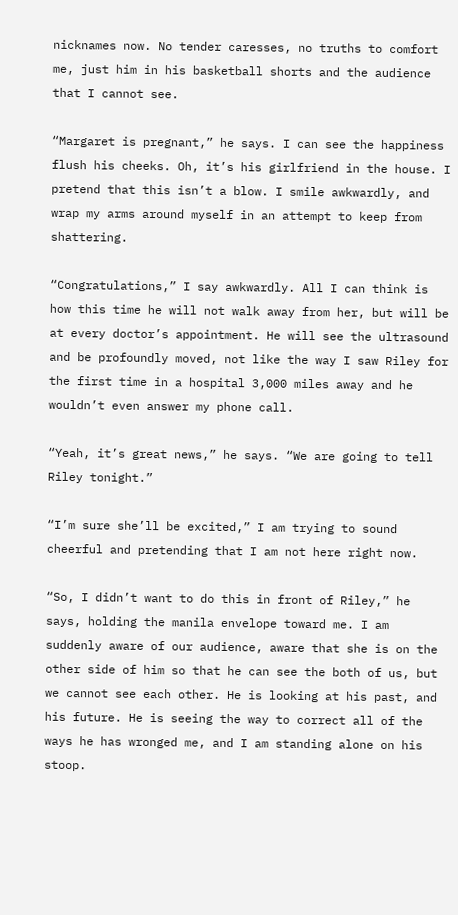nicknames now. No tender caresses, no truths to comfort me, just him in his basketball shorts and the audience that I cannot see.

“Margaret is pregnant,” he says. I can see the happiness flush his cheeks. Oh, it’s his girlfriend in the house. I pretend that this isn’t a blow. I smile awkwardly, and wrap my arms around myself in an attempt to keep from shattering.

“Congratulations,” I say awkwardly. All I can think is how this time he will not walk away from her, but will be at every doctor’s appointment. He will see the ultrasound and be profoundly moved, not like the way I saw Riley for the first time in a hospital 3,000 miles away and he wouldn’t even answer my phone call.

“Yeah, it’s great news,” he says. “We are going to tell Riley tonight.”

“I’m sure she’ll be excited,” I am trying to sound cheerful and pretending that I am not here right now.

“So, I didn’t want to do this in front of Riley,” he says, holding the manila envelope toward me. I am suddenly aware of our audience, aware that she is on the other side of him so that he can see the both of us, but we cannot see each other. He is looking at his past, and his future. He is seeing the way to correct all of the ways he has wronged me, and I am standing alone on his stoop.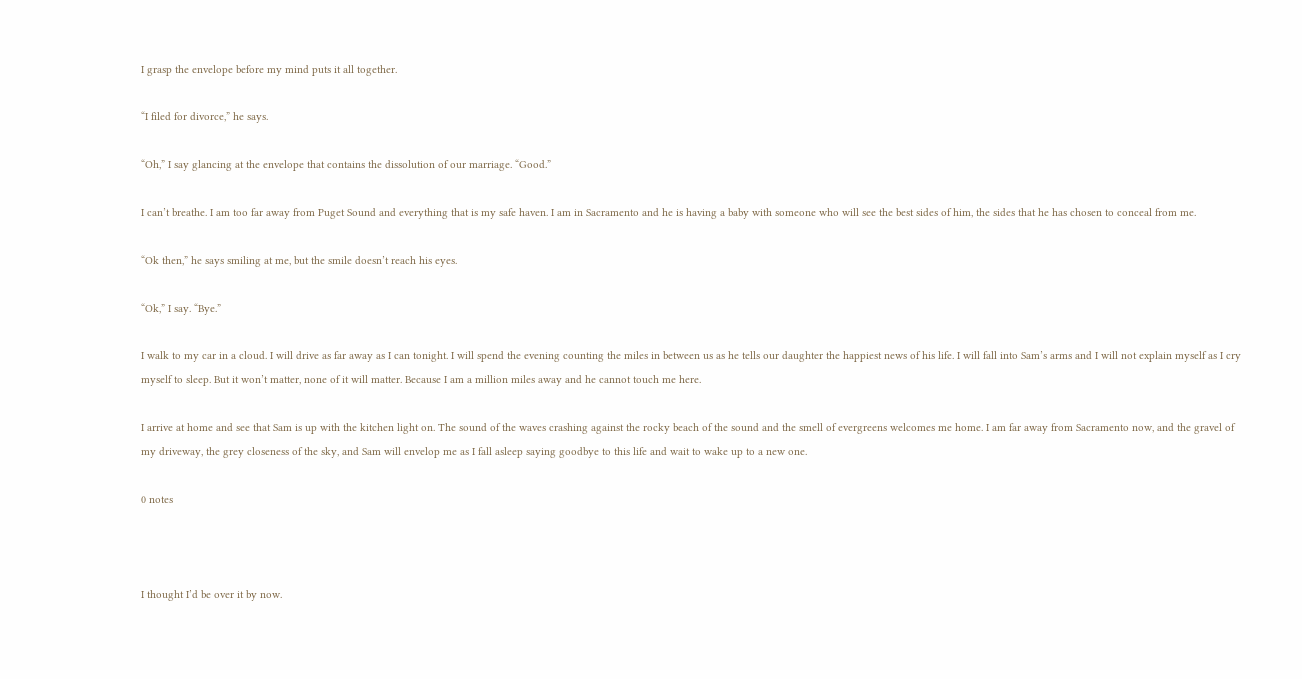I grasp the envelope before my mind puts it all together.

“I filed for divorce,” he says.

“Oh,” I say glancing at the envelope that contains the dissolution of our marriage. “Good.”

I can’t breathe. I am too far away from Puget Sound and everything that is my safe haven. I am in Sacramento and he is having a baby with someone who will see the best sides of him, the sides that he has chosen to conceal from me.

“Ok then,” he says smiling at me, but the smile doesn’t reach his eyes.

“Ok,” I say. “Bye.”

I walk to my car in a cloud. I will drive as far away as I can tonight. I will spend the evening counting the miles in between us as he tells our daughter the happiest news of his life. I will fall into Sam’s arms and I will not explain myself as I cry myself to sleep. But it won’t matter, none of it will matter. Because I am a million miles away and he cannot touch me here.

I arrive at home and see that Sam is up with the kitchen light on. The sound of the waves crashing against the rocky beach of the sound and the smell of evergreens welcomes me home. I am far away from Sacramento now, and the gravel of my driveway, the grey closeness of the sky, and Sam will envelop me as I fall asleep saying goodbye to this life and wait to wake up to a new one.

0 notes



I thought I’d be over it by now.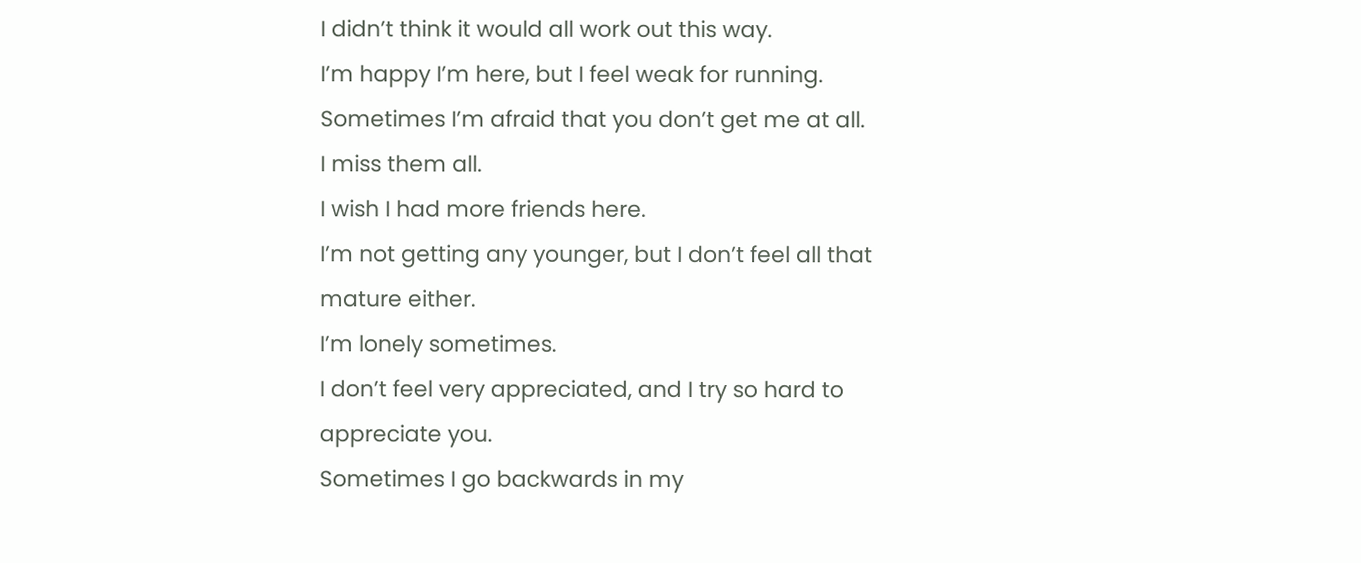I didn’t think it would all work out this way.
I’m happy I’m here, but I feel weak for running.
Sometimes I’m afraid that you don’t get me at all.
I miss them all.
I wish I had more friends here.
I’m not getting any younger, but I don’t feel all that mature either.
I’m lonely sometimes.
I don’t feel very appreciated, and I try so hard to appreciate you.
Sometimes I go backwards in my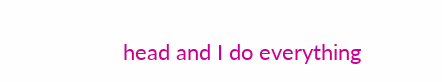head and I do everything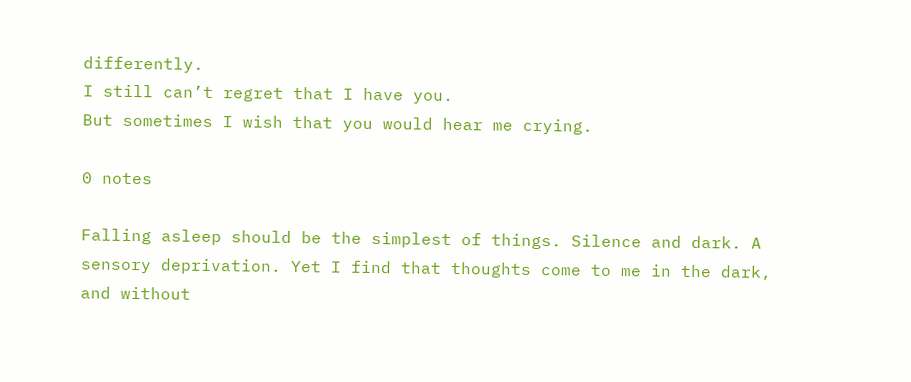differently.
I still can’t regret that I have you.
But sometimes I wish that you would hear me crying.

0 notes

Falling asleep should be the simplest of things. Silence and dark. A sensory deprivation. Yet I find that thoughts come to me in the dark, and without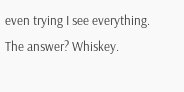even trying I see everything. The answer? Whiskey.